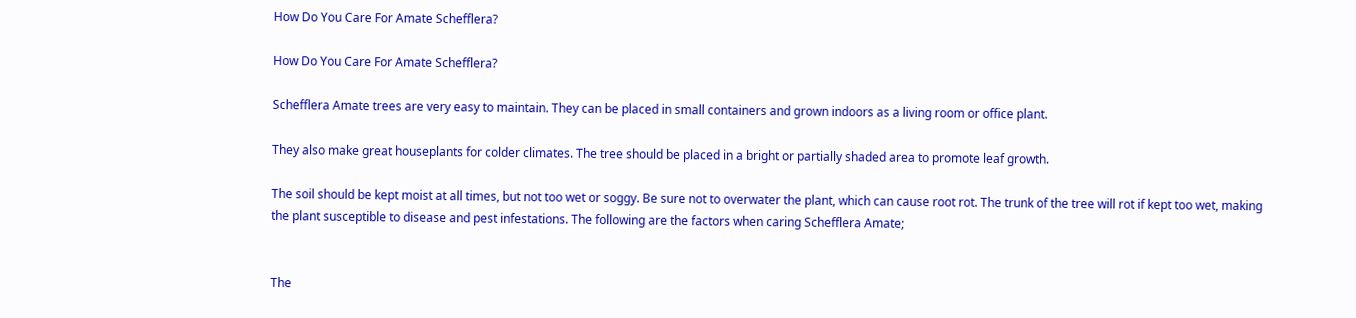How Do You Care For Amate Schefflera?

How Do You Care For Amate Schefflera?

Schefflera Amate trees are very easy to maintain. They can be placed in small containers and grown indoors as a living room or office plant.

They also make great houseplants for colder climates. The tree should be placed in a bright or partially shaded area to promote leaf growth.

The soil should be kept moist at all times, but not too wet or soggy. Be sure not to overwater the plant, which can cause root rot. The trunk of the tree will rot if kept too wet, making the plant susceptible to disease and pest infestations. The following are the factors when caring Schefflera Amate;


The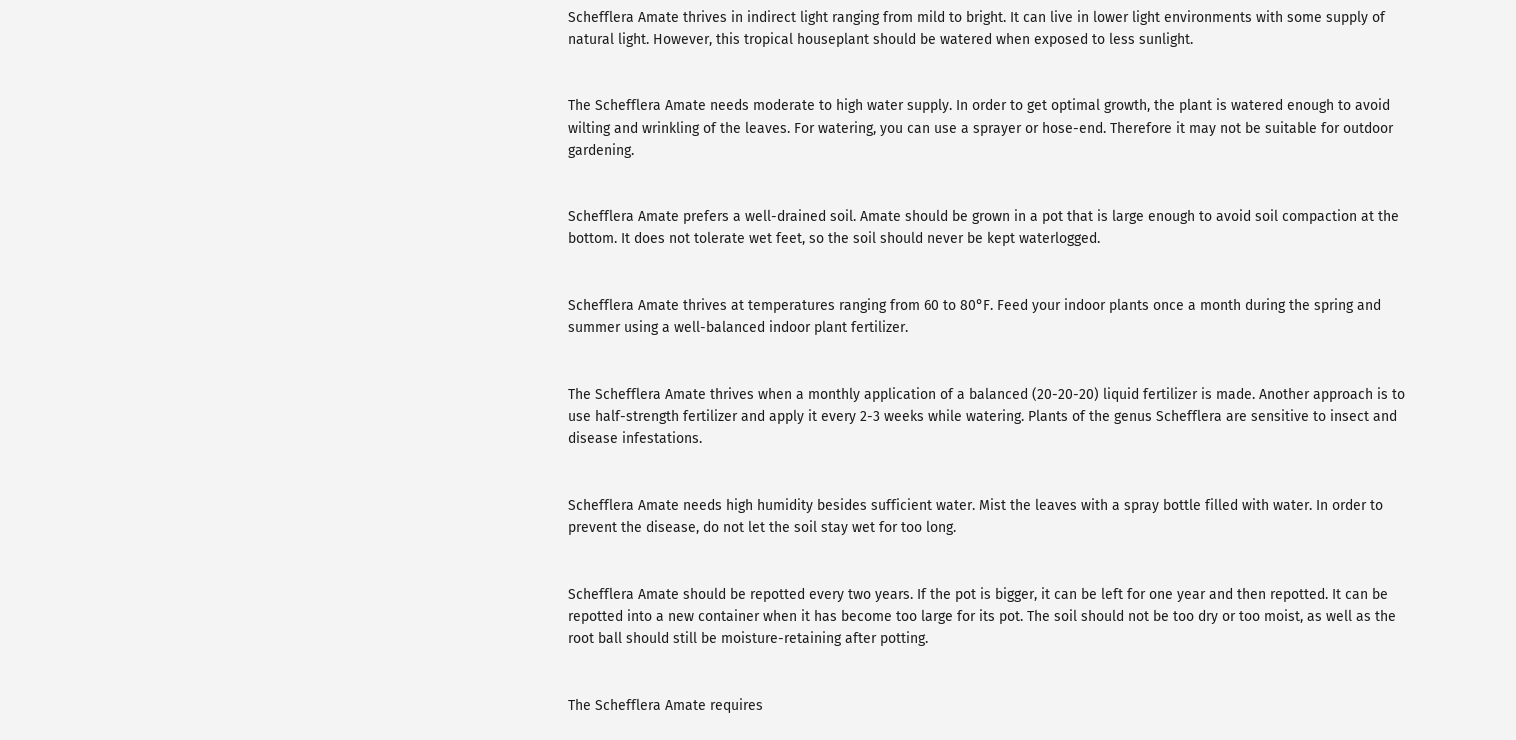Schefflera Amate thrives in indirect light ranging from mild to bright. It can live in lower light environments with some supply of natural light. However, this tropical houseplant should be watered when exposed to less sunlight.


The Schefflera Amate needs moderate to high water supply. In order to get optimal growth, the plant is watered enough to avoid wilting and wrinkling of the leaves. For watering, you can use a sprayer or hose-end. Therefore it may not be suitable for outdoor gardening.


Schefflera Amate prefers a well-drained soil. Amate should be grown in a pot that is large enough to avoid soil compaction at the bottom. It does not tolerate wet feet, so the soil should never be kept waterlogged.


Schefflera Amate thrives at temperatures ranging from 60 to 80°F. Feed your indoor plants once a month during the spring and summer using a well-balanced indoor plant fertilizer.


The Schefflera Amate thrives when a monthly application of a balanced (20-20-20) liquid fertilizer is made. Another approach is to use half-strength fertilizer and apply it every 2-3 weeks while watering. Plants of the genus Schefflera are sensitive to insect and disease infestations.


Schefflera Amate needs high humidity besides sufficient water. Mist the leaves with a spray bottle filled with water. In order to prevent the disease, do not let the soil stay wet for too long.


Schefflera Amate should be repotted every two years. If the pot is bigger, it can be left for one year and then repotted. It can be repotted into a new container when it has become too large for its pot. The soil should not be too dry or too moist, as well as the root ball should still be moisture-retaining after potting.


The Schefflera Amate requires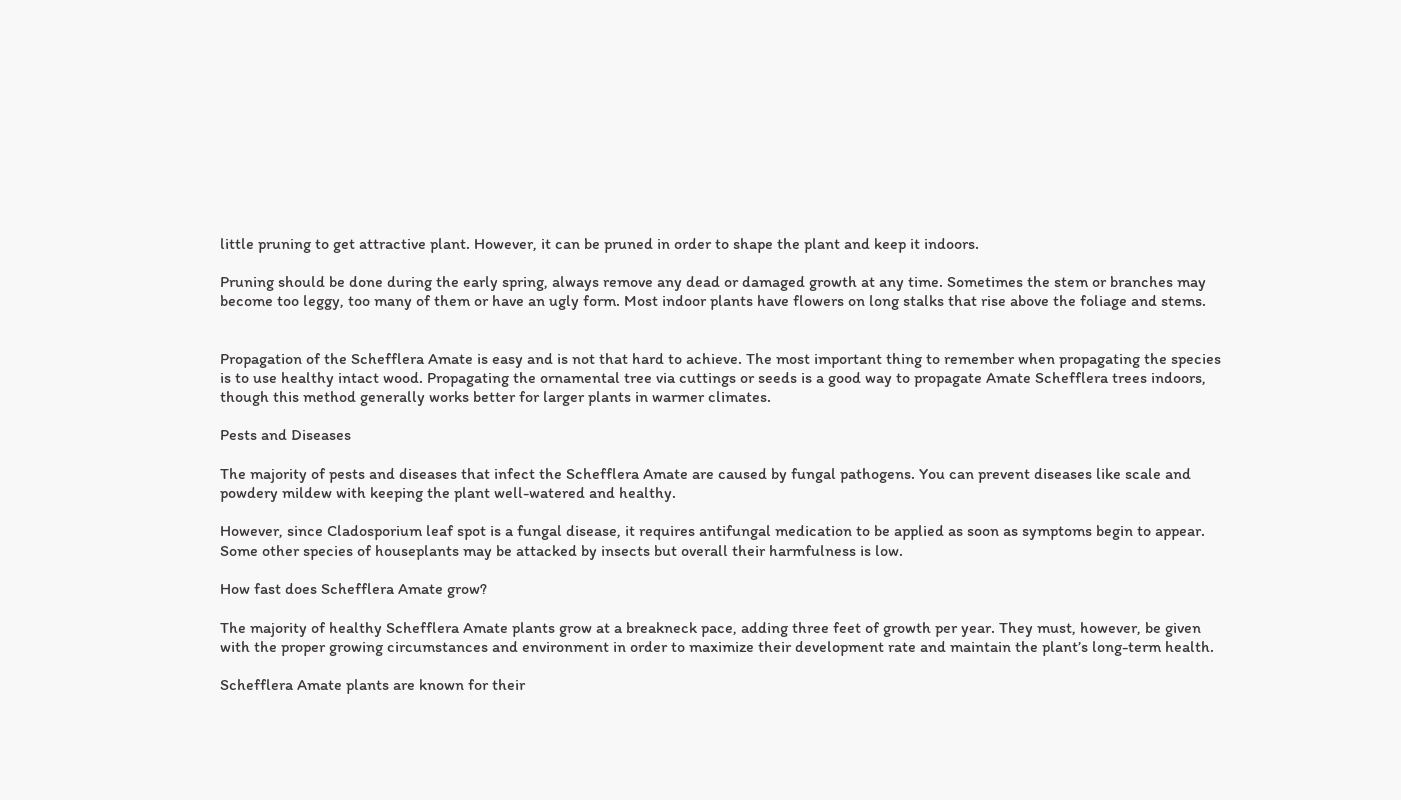little pruning to get attractive plant. However, it can be pruned in order to shape the plant and keep it indoors.

Pruning should be done during the early spring, always remove any dead or damaged growth at any time. Sometimes the stem or branches may become too leggy, too many of them or have an ugly form. Most indoor plants have flowers on long stalks that rise above the foliage and stems.


Propagation of the Schefflera Amate is easy and is not that hard to achieve. The most important thing to remember when propagating the species is to use healthy intact wood. Propagating the ornamental tree via cuttings or seeds is a good way to propagate Amate Schefflera trees indoors, though this method generally works better for larger plants in warmer climates.

Pests and Diseases

The majority of pests and diseases that infect the Schefflera Amate are caused by fungal pathogens. You can prevent diseases like scale and powdery mildew with keeping the plant well-watered and healthy.

However, since Cladosporium leaf spot is a fungal disease, it requires antifungal medication to be applied as soon as symptoms begin to appear. Some other species of houseplants may be attacked by insects but overall their harmfulness is low.

How fast does Schefflera Amate grow?

The majority of healthy Schefflera Amate plants grow at a breakneck pace, adding three feet of growth per year. They must, however, be given with the proper growing circumstances and environment in order to maximize their development rate and maintain the plant’s long-term health.

Schefflera Amate plants are known for their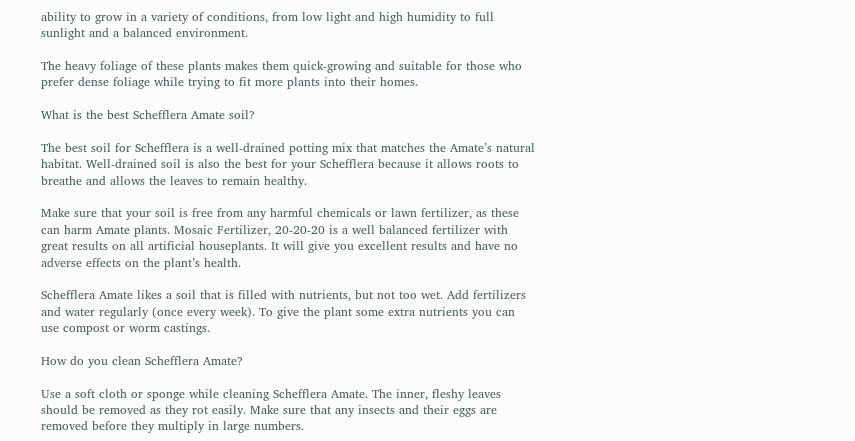ability to grow in a variety of conditions, from low light and high humidity to full sunlight and a balanced environment.

The heavy foliage of these plants makes them quick-growing and suitable for those who prefer dense foliage while trying to fit more plants into their homes.

What is the best Schefflera Amate soil?

The best soil for Schefflera is a well-drained potting mix that matches the Amate’s natural habitat. Well-drained soil is also the best for your Schefflera because it allows roots to breathe and allows the leaves to remain healthy.

Make sure that your soil is free from any harmful chemicals or lawn fertilizer, as these can harm Amate plants. Mosaic Fertilizer, 20-20-20 is a well balanced fertilizer with great results on all artificial houseplants. It will give you excellent results and have no adverse effects on the plant’s health.

Schefflera Amate likes a soil that is filled with nutrients, but not too wet. Add fertilizers and water regularly (once every week). To give the plant some extra nutrients you can use compost or worm castings.

How do you clean Schefflera Amate?

Use a soft cloth or sponge while cleaning Schefflera Amate. The inner, fleshy leaves should be removed as they rot easily. Make sure that any insects and their eggs are removed before they multiply in large numbers.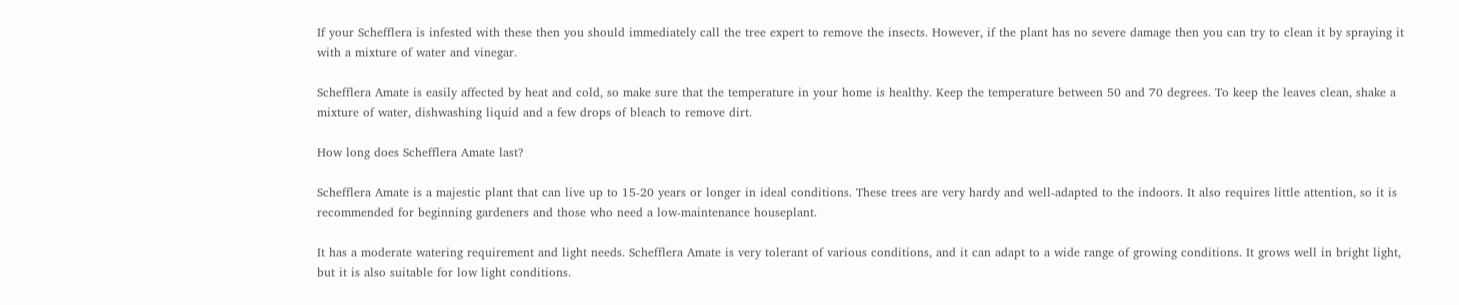If your Schefflera is infested with these then you should immediately call the tree expert to remove the insects. However, if the plant has no severe damage then you can try to clean it by spraying it with a mixture of water and vinegar.

Schefflera Amate is easily affected by heat and cold, so make sure that the temperature in your home is healthy. Keep the temperature between 50 and 70 degrees. To keep the leaves clean, shake a mixture of water, dishwashing liquid and a few drops of bleach to remove dirt.

How long does Schefflera Amate last?

Schefflera Amate is a majestic plant that can live up to 15-20 years or longer in ideal conditions. These trees are very hardy and well-adapted to the indoors. It also requires little attention, so it is recommended for beginning gardeners and those who need a low-maintenance houseplant.

It has a moderate watering requirement and light needs. Schefflera Amate is very tolerant of various conditions, and it can adapt to a wide range of growing conditions. It grows well in bright light, but it is also suitable for low light conditions.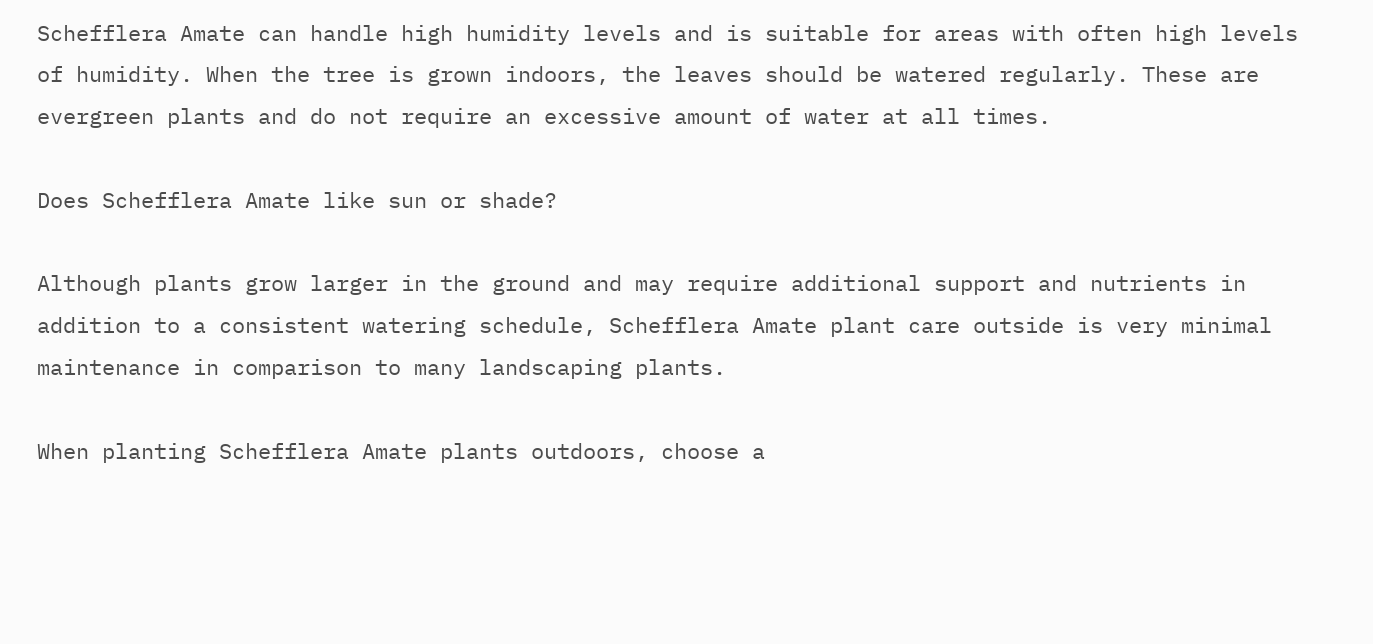Schefflera Amate can handle high humidity levels and is suitable for areas with often high levels of humidity. When the tree is grown indoors, the leaves should be watered regularly. These are evergreen plants and do not require an excessive amount of water at all times.

Does Schefflera Amate like sun or shade?

Although plants grow larger in the ground and may require additional support and nutrients in addition to a consistent watering schedule, Schefflera Amate plant care outside is very minimal maintenance in comparison to many landscaping plants.

When planting Schefflera Amate plants outdoors, choose a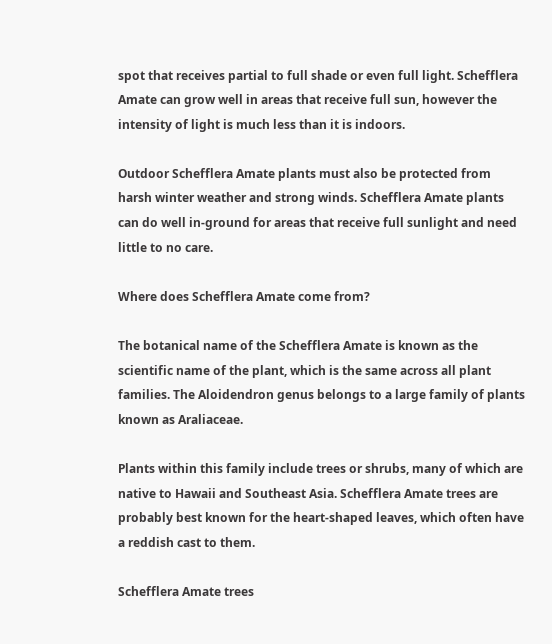spot that receives partial to full shade or even full light. Schefflera Amate can grow well in areas that receive full sun, however the intensity of light is much less than it is indoors.

Outdoor Schefflera Amate plants must also be protected from harsh winter weather and strong winds. Schefflera Amate plants can do well in-ground for areas that receive full sunlight and need little to no care.

Where does Schefflera Amate come from?

The botanical name of the Schefflera Amate is known as the scientific name of the plant, which is the same across all plant families. The Aloidendron genus belongs to a large family of plants known as Araliaceae.

Plants within this family include trees or shrubs, many of which are native to Hawaii and Southeast Asia. Schefflera Amate trees are probably best known for the heart-shaped leaves, which often have a reddish cast to them.

Schefflera Amate trees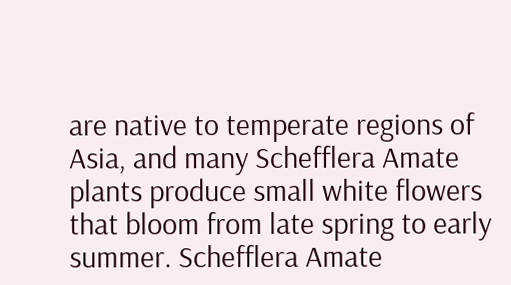are native to temperate regions of Asia, and many Schefflera Amate plants produce small white flowers that bloom from late spring to early summer. Schefflera Amate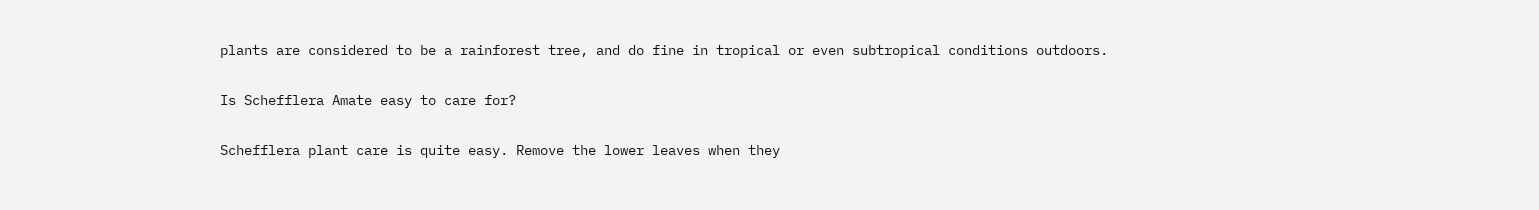plants are considered to be a rainforest tree, and do fine in tropical or even subtropical conditions outdoors.

Is Schefflera Amate easy to care for?

Schefflera plant care is quite easy. Remove the lower leaves when they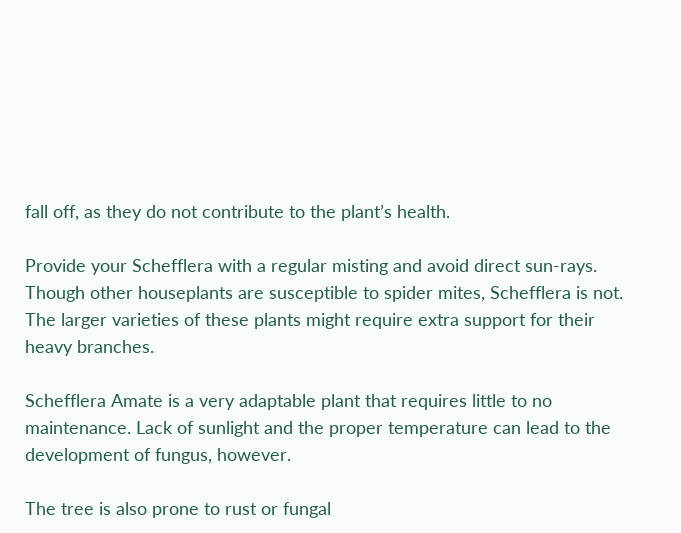fall off, as they do not contribute to the plant’s health.

Provide your Schefflera with a regular misting and avoid direct sun-rays. Though other houseplants are susceptible to spider mites, Schefflera is not. The larger varieties of these plants might require extra support for their heavy branches.

Schefflera Amate is a very adaptable plant that requires little to no maintenance. Lack of sunlight and the proper temperature can lead to the development of fungus, however.

The tree is also prone to rust or fungal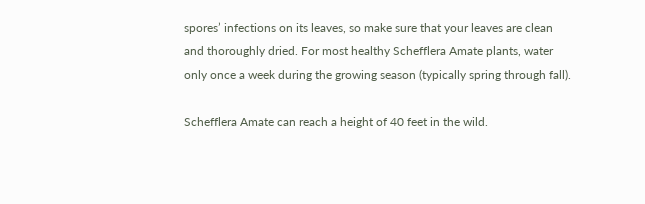spores’ infections on its leaves, so make sure that your leaves are clean and thoroughly dried. For most healthy Schefflera Amate plants, water only once a week during the growing season (typically spring through fall).

Schefflera Amate can reach a height of 40 feet in the wild.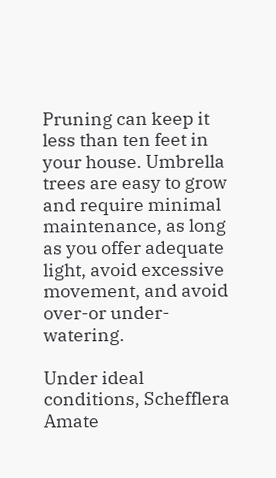Pruning can keep it less than ten feet in your house. Umbrella trees are easy to grow and require minimal maintenance, as long as you offer adequate light, avoid excessive movement, and avoid over-or under-watering.

Under ideal conditions, Schefflera Amate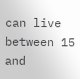can live between 15 and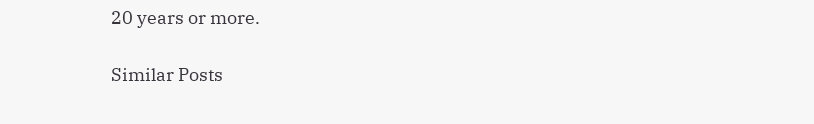20 years or more.

Similar Posts